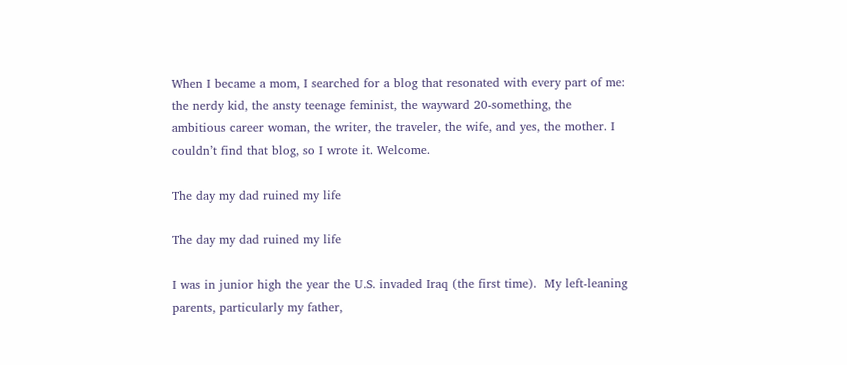When I became a mom, I searched for a blog that resonated with every part of me: the nerdy kid, the ansty teenage feminist, the wayward 20-something, the ambitious career woman, the writer, the traveler, the wife, and yes, the mother. I couldn’t find that blog, so I wrote it. Welcome.

The day my dad ruined my life

The day my dad ruined my life

I was in junior high the year the U.S. invaded Iraq (the first time).  My left-leaning parents, particularly my father,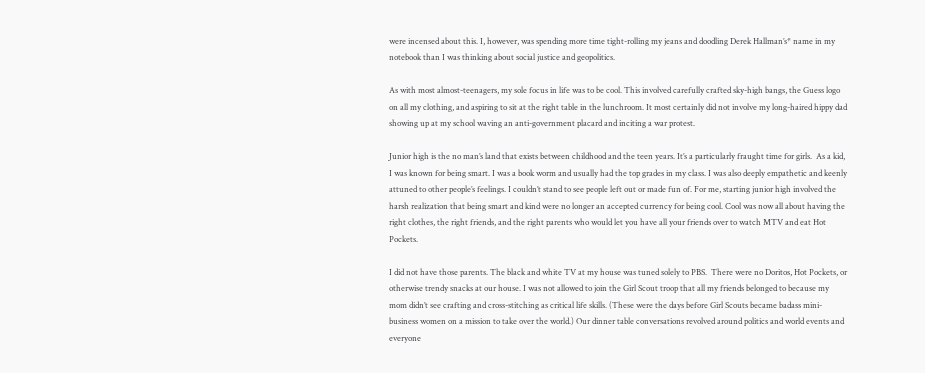were incensed about this. I, however, was spending more time tight-rolling my jeans and doodling Derek Hallman’s* name in my notebook than I was thinking about social justice and geopolitics.

As with most almost-teenagers, my sole focus in life was to be cool. This involved carefully crafted sky-high bangs, the Guess logo on all my clothing, and aspiring to sit at the right table in the lunchroom. It most certainly did not involve my long-haired hippy dad showing up at my school waving an anti-government placard and inciting a war protest.

Junior high is the no man’s land that exists between childhood and the teen years. It’s a particularly fraught time for girls.  As a kid, I was known for being smart. I was a book worm and usually had the top grades in my class. I was also deeply empathetic and keenly attuned to other people’s feelings. I couldn’t stand to see people left out or made fun of. For me, starting junior high involved the harsh realization that being smart and kind were no longer an accepted currency for being cool. Cool was now all about having the right clothes, the right friends, and the right parents who would let you have all your friends over to watch MTV and eat Hot Pockets.

I did not have those parents. The black and white TV at my house was tuned solely to PBS.  There were no Doritos, Hot Pockets, or otherwise trendy snacks at our house. I was not allowed to join the Girl Scout troop that all my friends belonged to because my mom didn’t see crafting and cross-stitching as critical life skills. (These were the days before Girl Scouts became badass mini-business women on a mission to take over the world.) Our dinner table conversations revolved around politics and world events and everyone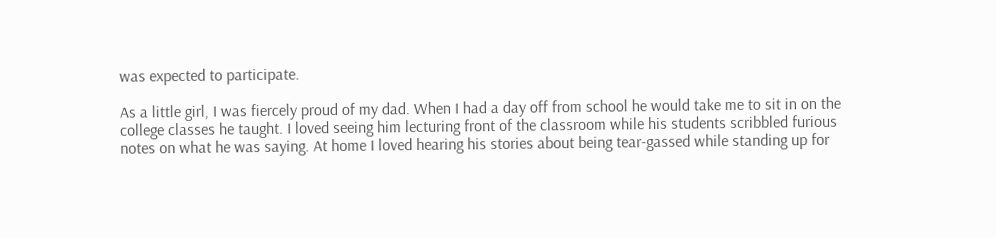was expected to participate.

As a little girl, I was fiercely proud of my dad. When I had a day off from school he would take me to sit in on the college classes he taught. I loved seeing him lecturing front of the classroom while his students scribbled furious notes on what he was saying. At home I loved hearing his stories about being tear-gassed while standing up for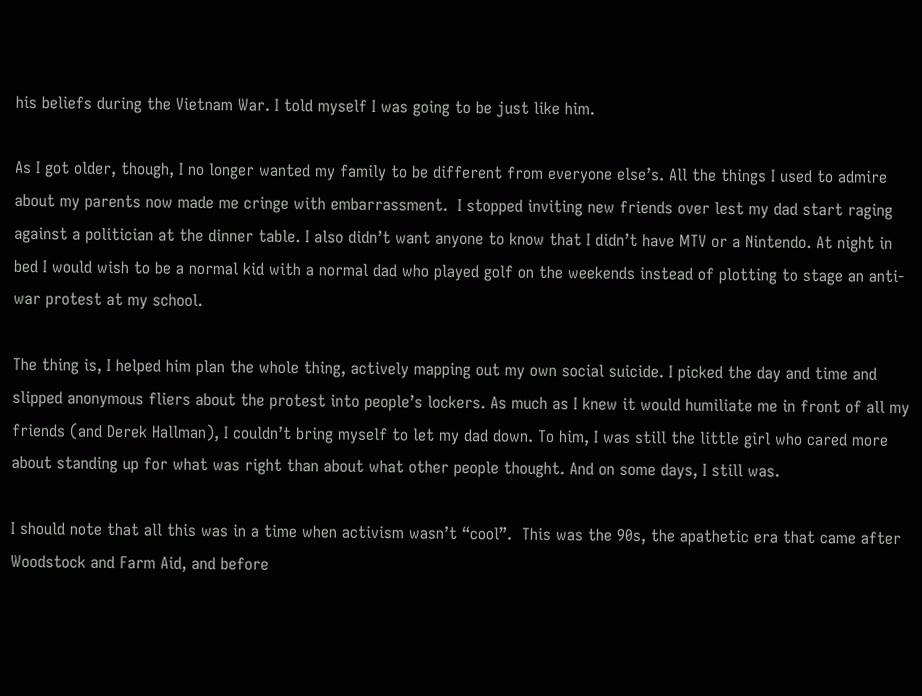his beliefs during the Vietnam War. I told myself I was going to be just like him.

As I got older, though, I no longer wanted my family to be different from everyone else’s. All the things I used to admire about my parents now made me cringe with embarrassment.  I stopped inviting new friends over lest my dad start raging against a politician at the dinner table. I also didn’t want anyone to know that I didn’t have MTV or a Nintendo. At night in bed I would wish to be a normal kid with a normal dad who played golf on the weekends instead of plotting to stage an anti-war protest at my school.

The thing is, I helped him plan the whole thing, actively mapping out my own social suicide. I picked the day and time and slipped anonymous fliers about the protest into people’s lockers. As much as I knew it would humiliate me in front of all my friends (and Derek Hallman), I couldn’t bring myself to let my dad down. To him, I was still the little girl who cared more about standing up for what was right than about what other people thought. And on some days, I still was.

I should note that all this was in a time when activism wasn’t “cool”.  This was the 90s, the apathetic era that came after Woodstock and Farm Aid, and before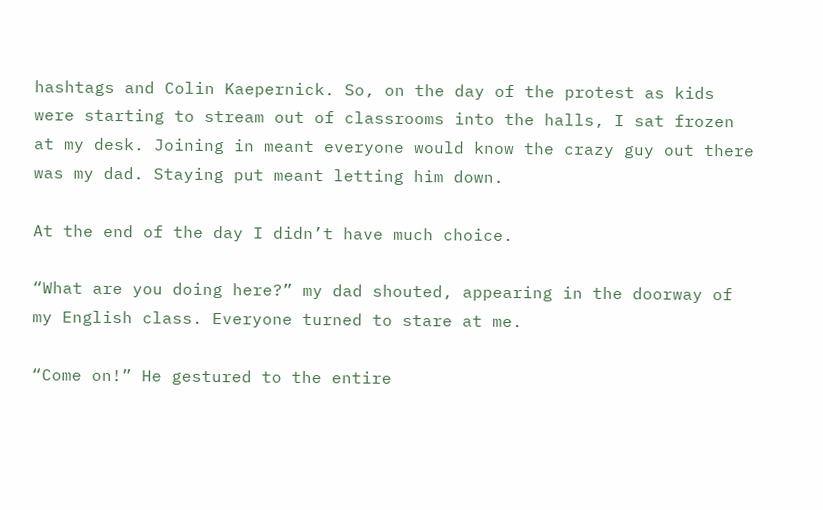hashtags and Colin Kaepernick. So, on the day of the protest as kids were starting to stream out of classrooms into the halls, I sat frozen at my desk. Joining in meant everyone would know the crazy guy out there was my dad. Staying put meant letting him down.

At the end of the day I didn’t have much choice.

“What are you doing here?” my dad shouted, appearing in the doorway of my English class. Everyone turned to stare at me.

“Come on!” He gestured to the entire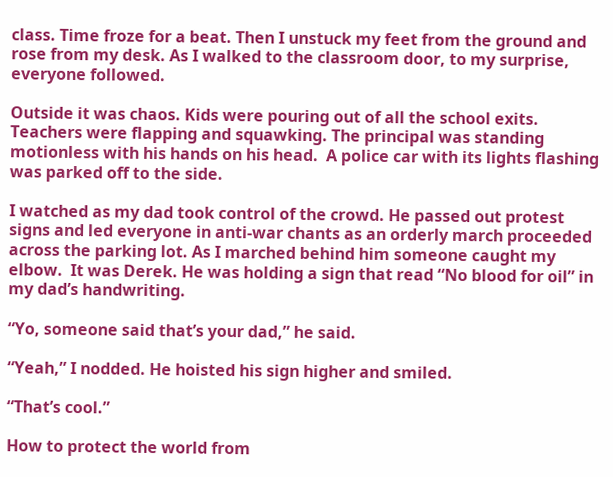class. Time froze for a beat. Then I unstuck my feet from the ground and rose from my desk. As I walked to the classroom door, to my surprise, everyone followed.

Outside it was chaos. Kids were pouring out of all the school exits. Teachers were flapping and squawking. The principal was standing motionless with his hands on his head.  A police car with its lights flashing was parked off to the side.

I watched as my dad took control of the crowd. He passed out protest signs and led everyone in anti-war chants as an orderly march proceeded across the parking lot. As I marched behind him someone caught my elbow.  It was Derek. He was holding a sign that read “No blood for oil” in my dad’s handwriting.

“Yo, someone said that’s your dad,” he said.

“Yeah,” I nodded. He hoisted his sign higher and smiled.

“That’s cool.”

How to protect the world from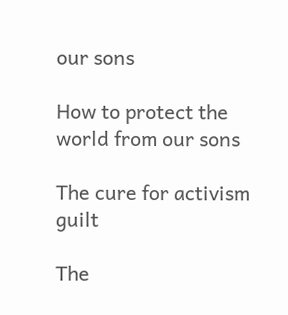our sons

How to protect the world from our sons

The cure for activism guilt

The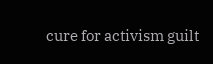cure for activism guilt